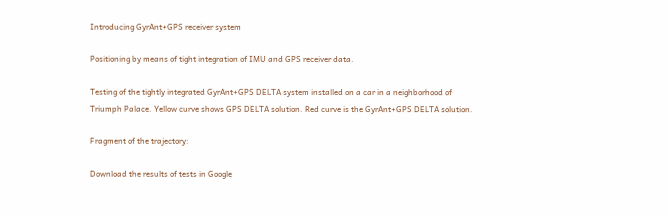Introducing GyrAnt+GPS receiver system

Positioning by means of tight integration of IMU and GPS receiver data.

Testing of the tightly integrated GyrAnt+GPS DELTA system installed on a car in a neighborhood of Triumph Palace. Yellow curve shows GPS DELTA solution. Red curve is the GyrAnt+GPS DELTA solution.

Fragment of the trajectory:

Download the results of tests in Google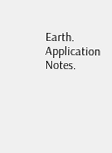Earth.
Application Notes.